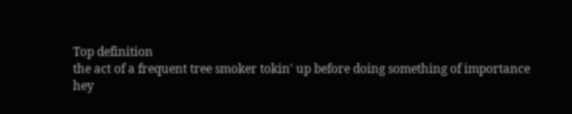Top definition
the act of a frequent tree smoker tokin' up before doing something of importance
hey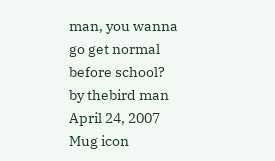man, you wanna go get normal before school?
by thebird man April 24, 2007
Mug icon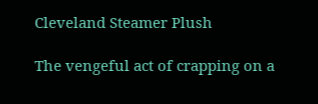Cleveland Steamer Plush

The vengeful act of crapping on a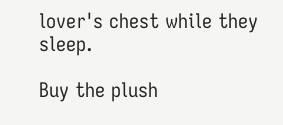lover's chest while they sleep.

Buy the plush